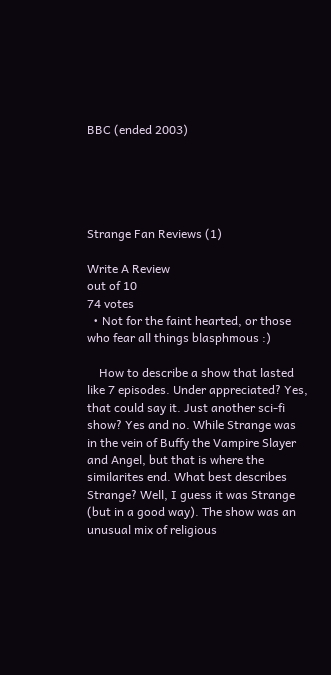BBC (ended 2003)





Strange Fan Reviews (1)

Write A Review
out of 10
74 votes
  • Not for the faint hearted, or those who fear all things blasphmous :)

    How to describe a show that lasted like 7 episodes. Under appreciated? Yes, that could say it. Just another sci-fi show? Yes and no. While Strange was in the vein of Buffy the Vampire Slayer and Angel, but that is where the similarites end. What best describes Strange? Well, I guess it was Strange (but in a good way). The show was an unusual mix of religious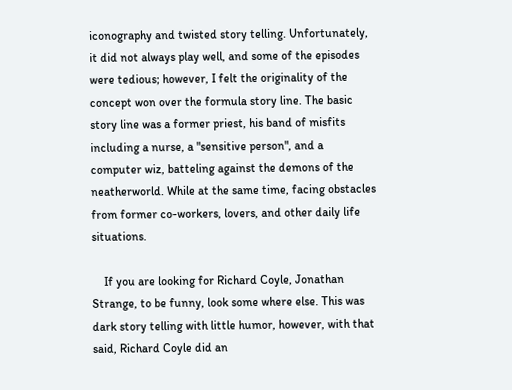iconography and twisted story telling. Unfortunately, it did not always play well, and some of the episodes were tedious; however, I felt the originality of the concept won over the formula story line. The basic story line was a former priest, his band of misfits including a nurse, a "sensitive person", and a computer wiz, batteling against the demons of the neatherworld. While at the same time, facing obstacles from former co-workers, lovers, and other daily life situations.

    If you are looking for Richard Coyle, Jonathan Strange, to be funny, look some where else. This was dark story telling with little humor, however, with that said, Richard Coyle did an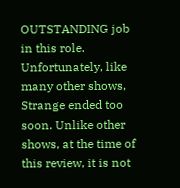OUTSTANDING job in this role. Unfortunately, like many other shows, Strange ended too soon. Unlike other shows, at the time of this review, it is not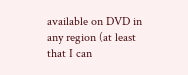available on DVD in any region (at least that I can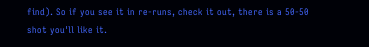find). So if you see it in re-runs, check it out, there is a 50-50 shot you'll like it.